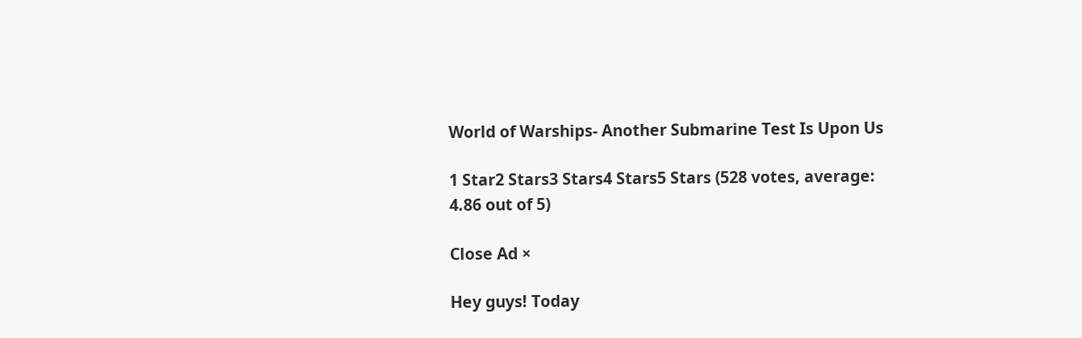World of Warships- Another Submarine Test Is Upon Us

1 Star2 Stars3 Stars4 Stars5 Stars (528 votes, average: 4.86 out of 5)

Close Ad ×

Hey guys! Today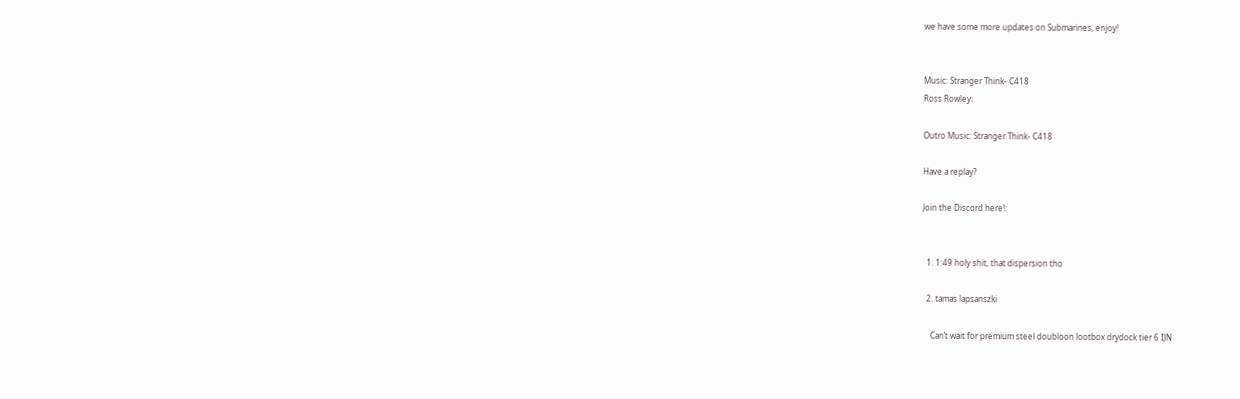we have some more updates on Submarines, enjoy!


Music: Stranger Think- C418
Ross Rowley:

Outro Music: Stranger Think- C418

Have a replay?

Join the Discord here!:


  1. 1:49 holy shit, that dispersion tho

  2. tamas lapsanszki

    Can’t wait for premium steel doubloon lootbox drydock tier 6 IJN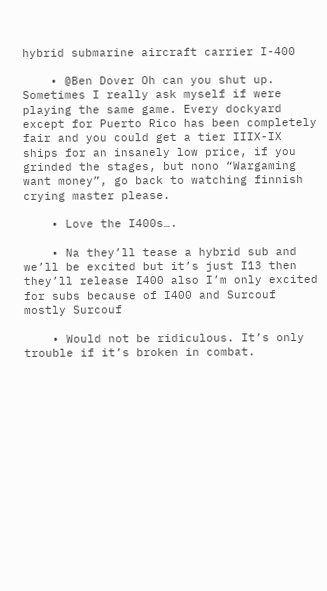hybrid submarine aircraft carrier I-400

    • @Ben Dover Oh can you shut up. Sometimes I really ask myself if were playing the same game. Every dockyard except for Puerto Rico has been completely fair and you could get a tier IIIX-IX ships for an insanely low price, if you grinded the stages, but nono “Wargaming want money”, go back to watching finnish crying master please.

    • Love the I400s….

    • Na they’ll tease a hybrid sub and we’ll be excited but it’s just I13 then they’ll release I400 also I’m only excited for subs because of I400 and Surcouf mostly Surcouf

    • Would not be ridiculous. It’s only trouble if it’s broken in combat.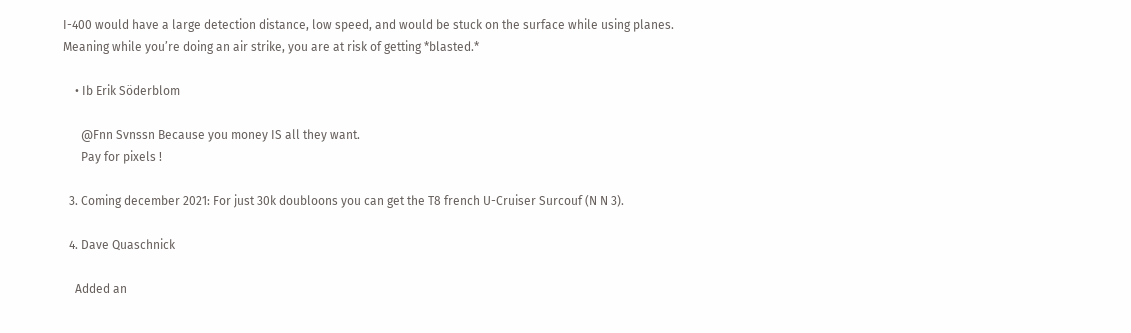I-400 would have a large detection distance, low speed, and would be stuck on the surface while using planes. Meaning while you’re doing an air strike, you are at risk of getting *blasted.*

    • Ib Erik Söderblom

      @Fnn Svnssn Because you money IS all they want.
      Pay for pixels !

  3. Coming december 2021: For just 30k doubloons you can get the T8 french U-Cruiser Surcouf (N N 3).

  4. Dave Quaschnick

    Added an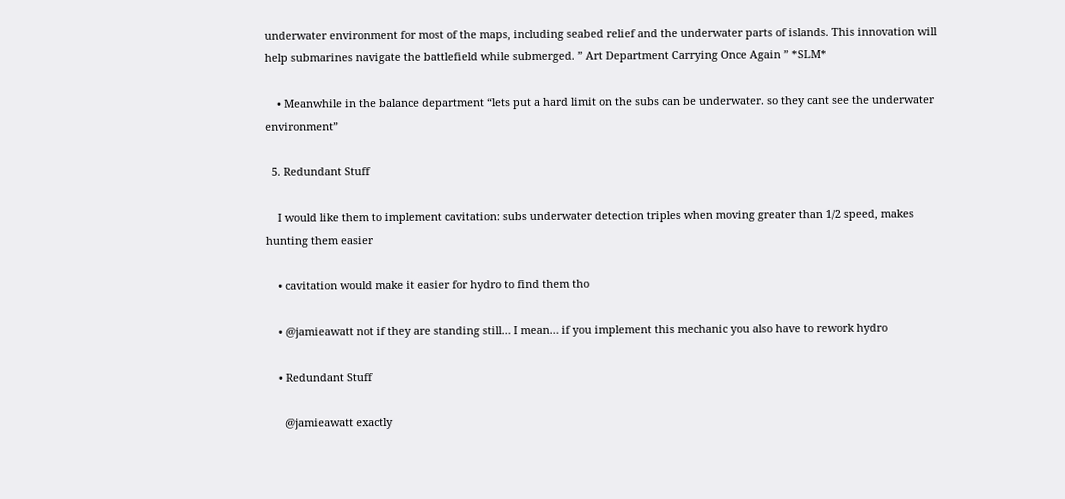underwater environment for most of the maps, including seabed relief and the underwater parts of islands. This innovation will help submarines navigate the battlefield while submerged. ” Art Department Carrying Once Again ” *SLM*

    • Meanwhile in the balance department “lets put a hard limit on the subs can be underwater. so they cant see the underwater environment”

  5. Redundant Stuff

    I would like them to implement cavitation: subs underwater detection triples when moving greater than 1/2 speed, makes hunting them easier

    • cavitation would make it easier for hydro to find them tho

    • @jamieawatt not if they are standing still… I mean… if you implement this mechanic you also have to rework hydro

    • Redundant Stuff

      @jamieawatt exactly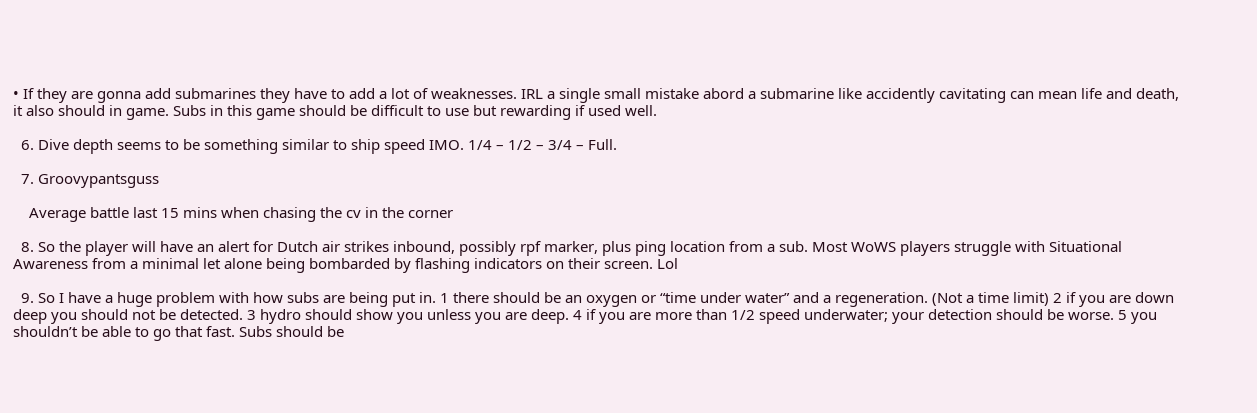• If they are gonna add submarines they have to add a lot of weaknesses. IRL a single small mistake abord a submarine like accidently cavitating can mean life and death, it also should in game. Subs in this game should be difficult to use but rewarding if used well.

  6. Dive depth seems to be something similar to ship speed IMO. 1/4 – 1/2 – 3/4 – Full.

  7. Groovypantsguss

    Average battle last 15 mins when chasing the cv in the corner

  8. So the player will have an alert for Dutch air strikes inbound, possibly rpf marker, plus ping location from a sub. Most WoWS players struggle with Situational Awareness from a minimal let alone being bombarded by flashing indicators on their screen. Lol

  9. So I have a huge problem with how subs are being put in. 1 there should be an oxygen or “time under water” and a regeneration. (Not a time limit) 2 if you are down deep you should not be detected. 3 hydro should show you unless you are deep. 4 if you are more than 1/2 speed underwater; your detection should be worse. 5 you shouldn’t be able to go that fast. Subs should be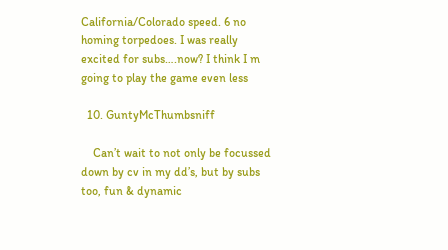California/Colorado speed. 6 no homing torpedoes. I was really excited for subs….now? I think I m going to play the game even less

  10. GuntyMcThumbsniff

    Can’t wait to not only be focussed down by cv in my dd’s, but by subs too, fun & dynamic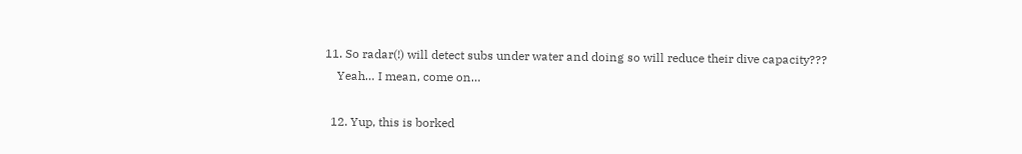11. So radar(!) will detect subs under water and doing so will reduce their dive capacity???
    Yeah… I mean, come on…

  12. Yup, this is borked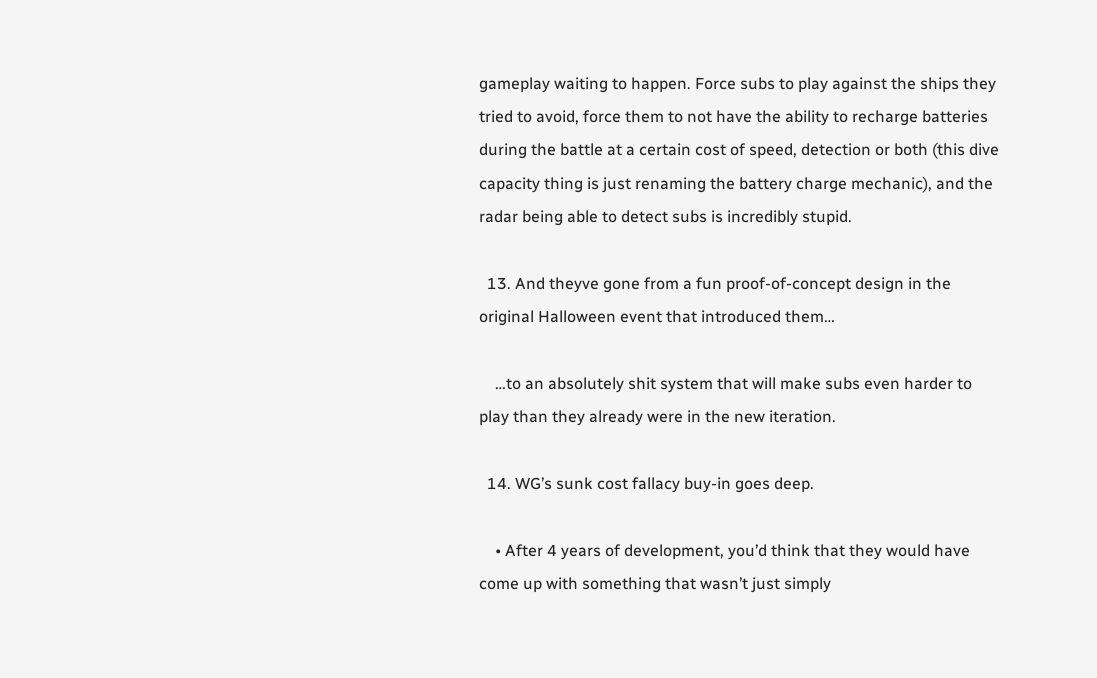gameplay waiting to happen. Force subs to play against the ships they tried to avoid, force them to not have the ability to recharge batteries during the battle at a certain cost of speed, detection or both (this dive capacity thing is just renaming the battery charge mechanic), and the radar being able to detect subs is incredibly stupid.

  13. And theyve gone from a fun proof-of-concept design in the original Halloween event that introduced them…

    …to an absolutely shit system that will make subs even harder to play than they already were in the new iteration.

  14. WG’s sunk cost fallacy buy-in goes deep.

    • After 4 years of development, you’d think that they would have come up with something that wasn’t just simply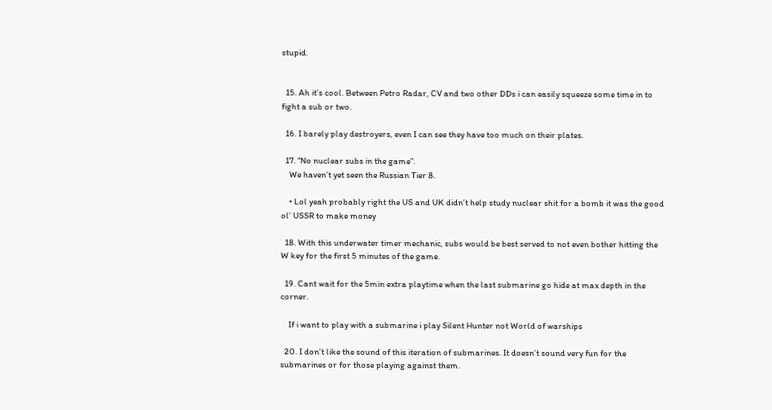stupid.


  15. Ah it’s cool. Between Petro Radar, CV and two other DDs i can easily squeeze some time in to fight a sub or two.

  16. I barely play destroyers, even I can see they have too much on their plates.

  17. “No nuclear subs in the game”.
    We haven’t yet seen the Russian Tier 8.

    • Lol yeah probably right the US and UK didn’t help study nuclear shit for a bomb it was the good ol’ USSR to make money

  18. With this underwater timer mechanic, subs would be best served to not even bother hitting the W key for the first 5 minutes of the game.

  19. Cant wait for the 5min extra playtime when the last submarine go hide at max depth in the corner.

    If i want to play with a submarine i play Silent Hunter not World of warships

  20. I don’t like the sound of this iteration of submarines. It doesn’t sound very fun for the submarines or for those playing against them.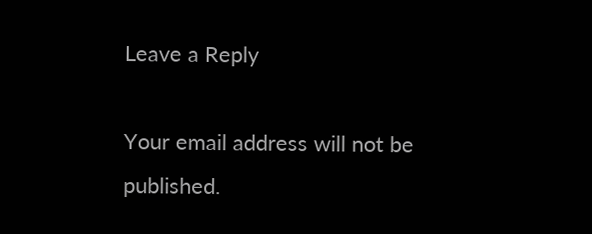Leave a Reply

Your email address will not be published.